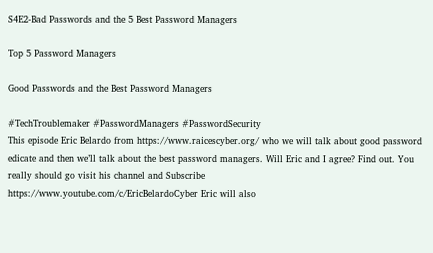S4E2-Bad Passwords and the 5 Best Password Managers

Top 5 Password Managers

Good Passwords and the Best Password Managers

#TechTroublemaker #PasswordManagers #PasswordSecurity
This episode Eric Belardo from https://www.raicescyber.org/ who we will talk about good password edicate and then we’ll talk about the best password managers. Will Eric and I agree? Find out. You really should go visit his channel and Subscribe
https://www.youtube.com/c/EricBelardoCyber Eric will also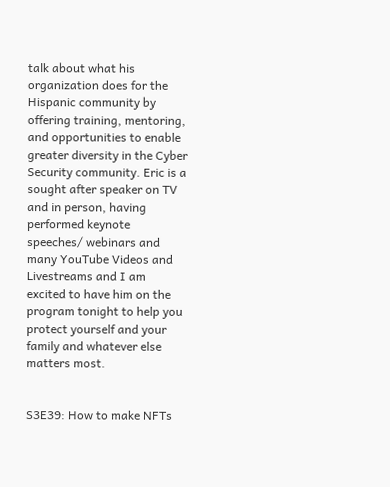talk about what his organization does for the Hispanic community by offering training, mentoring, and opportunities to enable greater diversity in the Cyber Security community. Eric is a sought after speaker on TV and in person, having performed keynote speeches/ webinars and many YouTube Videos and Livestreams and I am excited to have him on the program tonight to help you protect yourself and your family and whatever else matters most.


S3E39: How to make NFTs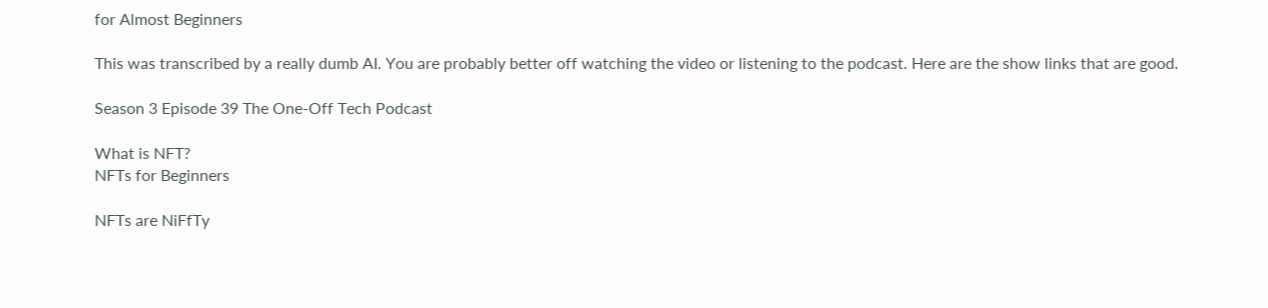for Almost Beginners

This was transcribed by a really dumb AI. You are probably better off watching the video or listening to the podcast. Here are the show links that are good.

Season 3 Episode 39 The One-Off Tech Podcast

What is NFT?
NFTs for Beginners

NFTs are NiFfTy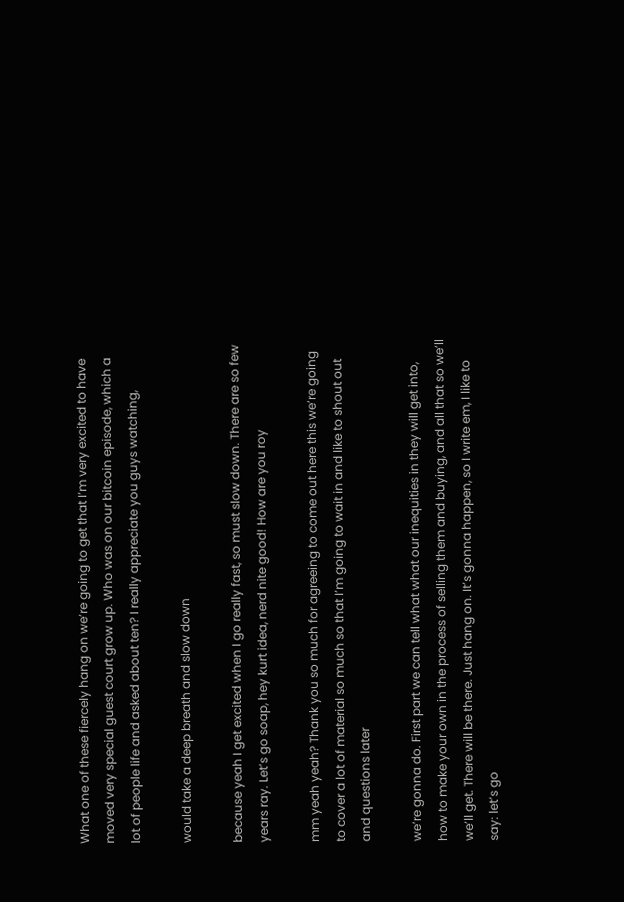What one of these fiercely hang on we’re going to get that I’m very excited to have moved very special guest court grow up. Who was on our bitcoin episode, which a lot of people life and asked about ten? I really appreciate you guys watching,

would take a deep breath and slow down

because yeah I get excited when I go really fast, so must slow down. There are so few years ray. Let’s go soap, hey kurt idea, nerd nite good! How are you roy

mm yeah yeah? Thank you so much for agreeing to come out here this we’re going to cover a lot of material so much so that I’m going to wait in and like to shout out and questions later

we’re gonna do. First part we can tell what what our inequities in they will get into, how to make your own in the process of selling them and buying, and all that so we’ll we’ll get. There will be there. Just hang on. It’s gonna happen, so I write em, I like to say: let’s go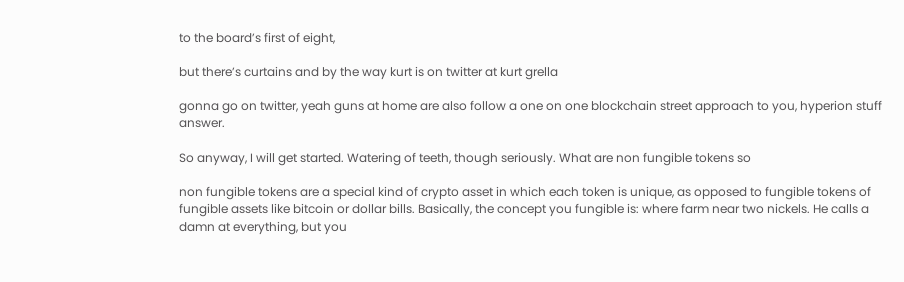to the board’s first of eight,

but there’s curtains and by the way kurt is on twitter at kurt grella

gonna go on twitter, yeah guns at home are also follow a one on one blockchain street approach to you, hyperion stuff answer.

So anyway, I will get started. Watering of teeth, though seriously. What are non fungible tokens so

non fungible tokens are a special kind of crypto asset in which each token is unique, as opposed to fungible tokens of fungible assets like bitcoin or dollar bills. Basically, the concept you fungible is: where farm near two nickels. He calls a damn at everything, but you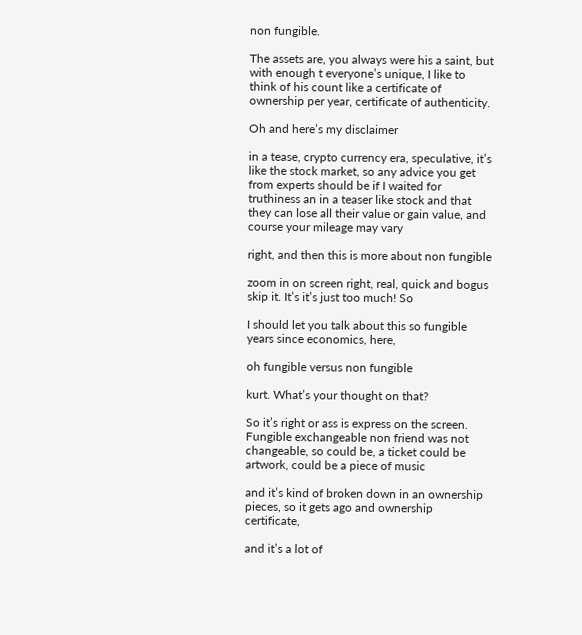non fungible.

The assets are, you always were his a saint, but with enough t everyone’s unique, I like to think of his count like a certificate of ownership per year, certificate of authenticity.

Oh and here’s my disclaimer

in a tease, crypto currency era, speculative, it’s like the stock market, so any advice you get from experts should be if I waited for truthiness an in a teaser like stock and that they can lose all their value or gain value, and course your mileage may vary

right, and then this is more about non fungible

zoom in on screen right, real, quick and bogus skip it. It’s it’s just too much! So

I should let you talk about this so fungible years since economics, here,

oh fungible versus non fungible

kurt. What’s your thought on that?

So it’s right or ass is express on the screen. Fungible exchangeable non friend was not changeable, so could be, a ticket could be artwork, could be a piece of music

and it’s kind of broken down in an ownership pieces, so it gets ago and ownership certificate,

and it’s a lot of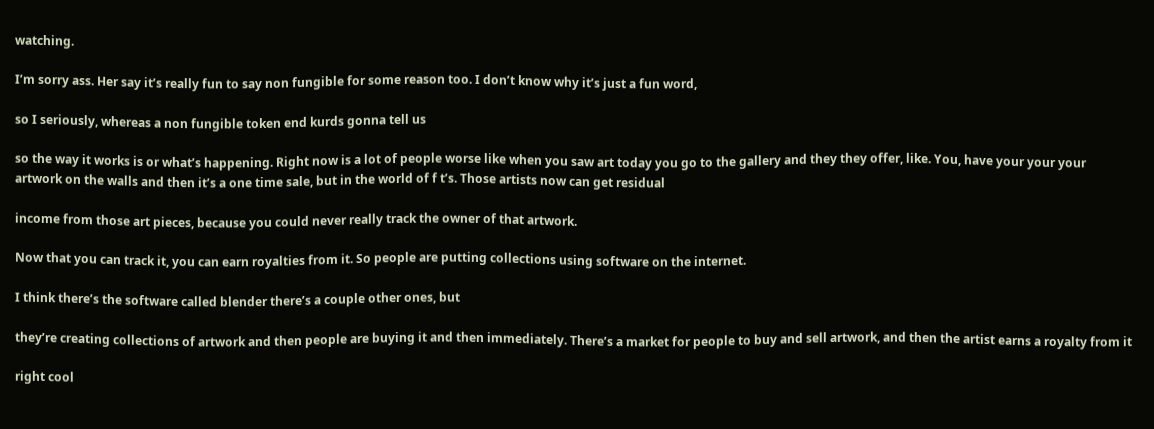watching.

I’m sorry ass. Her say it’s really fun to say non fungible for some reason too. I don’t know why it’s just a fun word,

so I seriously, whereas a non fungible token end kurds gonna tell us

so the way it works is or what’s happening. Right now is a lot of people worse like when you saw art today you go to the gallery and they they offer, like. You, have your your your artwork on the walls and then it’s a one time sale, but in the world of f t’s. Those artists now can get residual

income from those art pieces, because you could never really track the owner of that artwork.

Now that you can track it, you can earn royalties from it. So people are putting collections using software on the internet.

I think there’s the software called blender there’s a couple other ones, but

they’re creating collections of artwork and then people are buying it and then immediately. There’s a market for people to buy and sell artwork, and then the artist earns a royalty from it

right cool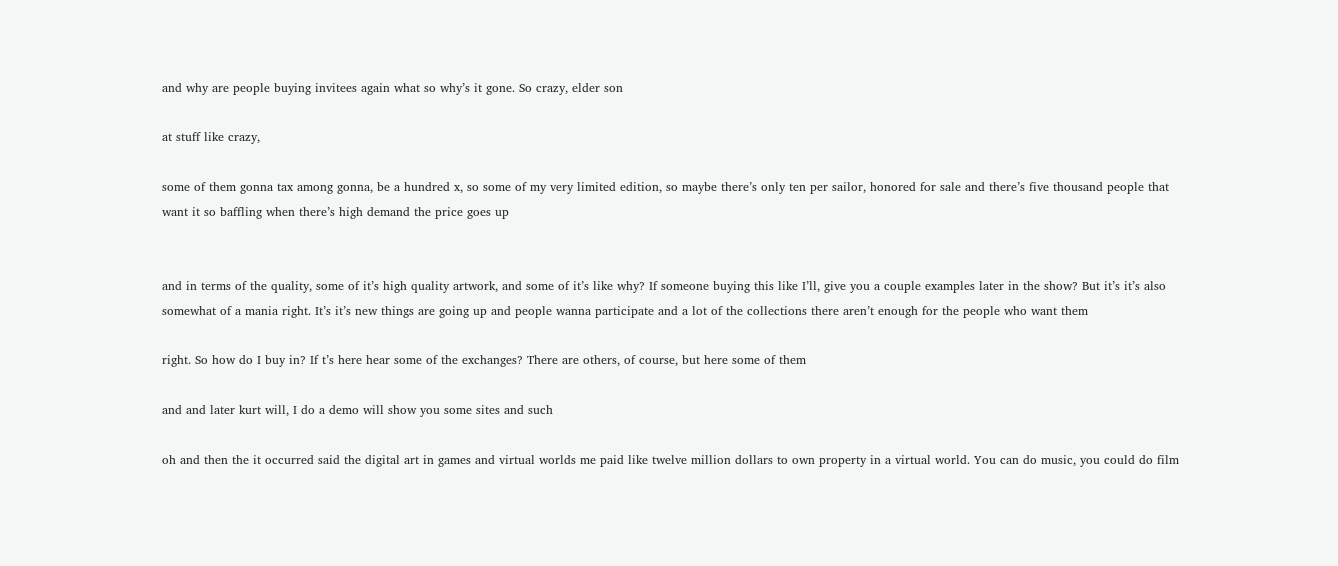and why are people buying invitees again what so why’s it gone. So crazy, elder son

at stuff like crazy,

some of them gonna tax among gonna, be a hundred x, so some of my very limited edition, so maybe there’s only ten per sailor, honored for sale and there’s five thousand people that want it so baffling when there’s high demand the price goes up


and in terms of the quality, some of it’s high quality artwork, and some of it’s like why? If someone buying this like I’ll, give you a couple examples later in the show? But it’s it’s also somewhat of a mania right. It’s it’s new things are going up and people wanna participate and a lot of the collections there aren’t enough for the people who want them

right. So how do I buy in? If t’s here hear some of the exchanges? There are others, of course, but here some of them

and and later kurt will, I do a demo will show you some sites and such

oh and then the it occurred said the digital art in games and virtual worlds me paid like twelve million dollars to own property in a virtual world. You can do music, you could do film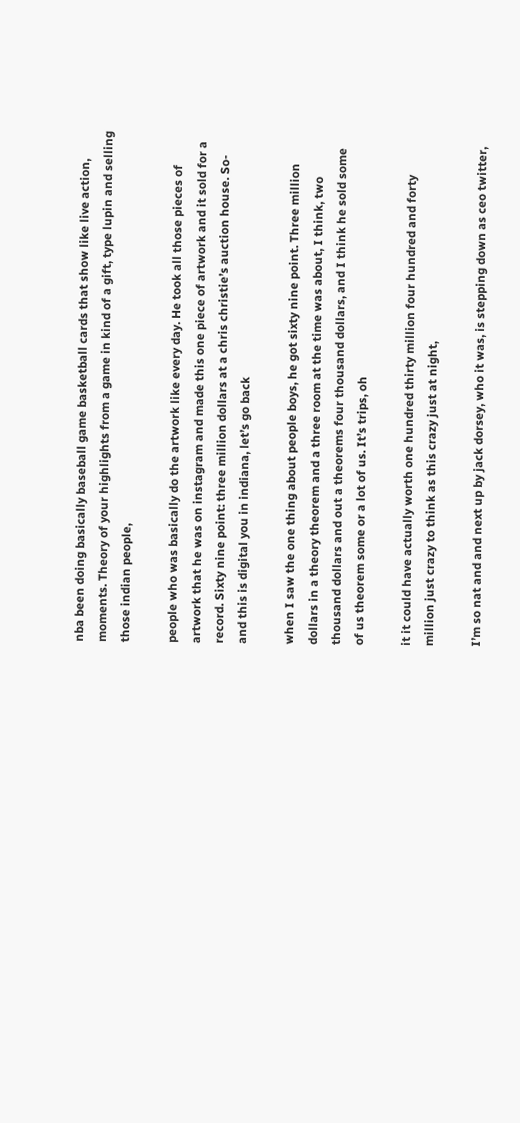nba been doing basically baseball game basketball cards that show like live action, moments. Theory of your highlights from a game in kind of a gift, type lupin and selling those indian people,

people who was basically do the artwork like every day. He took all those pieces of artwork that he was on instagram and made this one piece of artwork and it sold for a record. Sixty nine point: three million dollars at a chris christie’s auction house. So- and this is digital you in indiana, let’s go back

when I saw the one thing about people boys, he got sixty nine point. Three million dollars in a theory theorem and a three room at the time was about, I think, two thousand dollars and out a theorems four thousand dollars, and I think he sold some of us theorem some or a lot of us. It’s trips, oh

it it could have actually worth one hundred thirty million four hundred and forty million just crazy to think as this crazy just at night,

I’m so nat and and next up by jack dorsey, who it was, is stepping down as ceo twitter,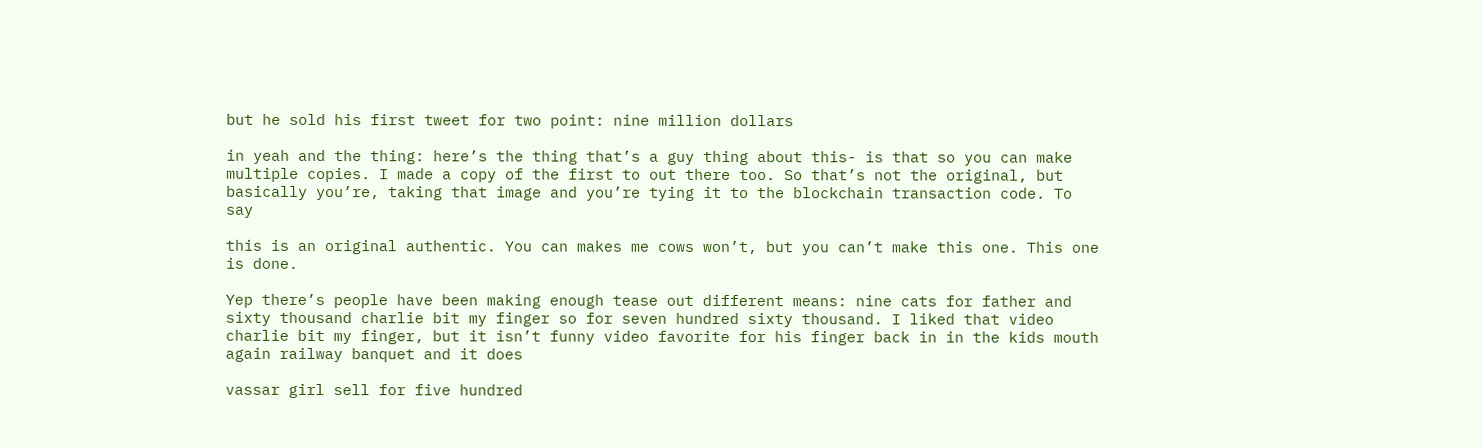but he sold his first tweet for two point: nine million dollars

in yeah and the thing: here’s the thing that’s a guy thing about this- is that so you can make multiple copies. I made a copy of the first to out there too. So that’s not the original, but basically you’re, taking that image and you’re tying it to the blockchain transaction code. To say

this is an original authentic. You can makes me cows won’t, but you can’t make this one. This one is done.

Yep there’s people have been making enough tease out different means: nine cats for father and sixty thousand charlie bit my finger so for seven hundred sixty thousand. I liked that video charlie bit my finger, but it isn’t funny video favorite for his finger back in in the kids mouth again railway banquet and it does

vassar girl sell for five hundred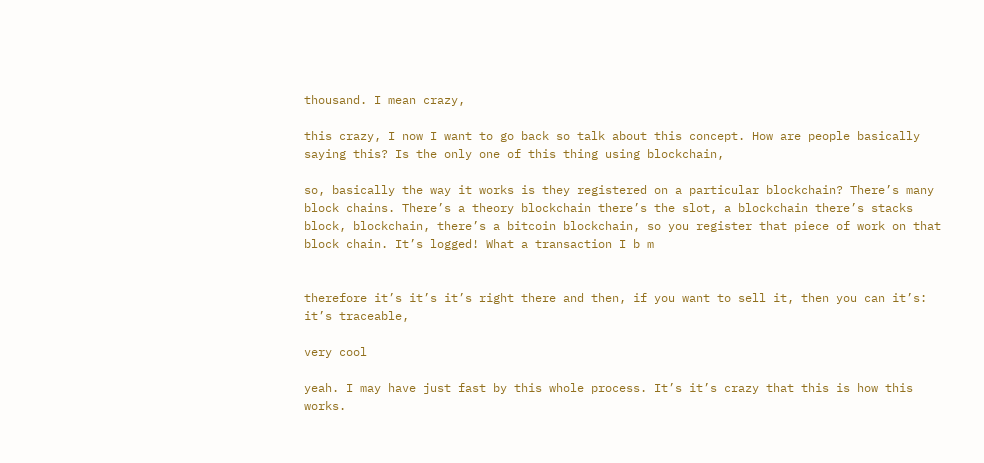thousand. I mean crazy,

this crazy, I now I want to go back so talk about this concept. How are people basically saying this? Is the only one of this thing using blockchain,

so, basically the way it works is they registered on a particular blockchain? There’s many block chains. There’s a theory blockchain there’s the slot, a blockchain there’s stacks block, blockchain, there’s a bitcoin blockchain, so you register that piece of work on that block chain. It’s logged! What a transaction I b m


therefore it’s it’s it’s right there and then, if you want to sell it, then you can it’s: it’s traceable,

very cool

yeah. I may have just fast by this whole process. It’s it’s crazy that this is how this works.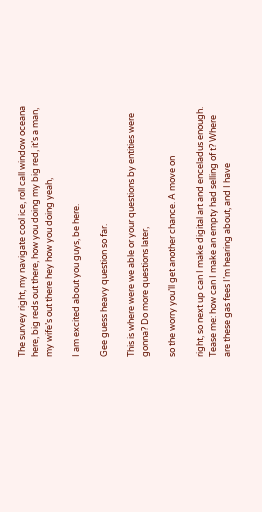The survey right, my navigate cool ice, roll call window oceana here, big reds out there, how you doing my big red, it’s a man, my wife’s out there hey how you doing yeah,

I am excited about you guys, be here.

Gee guess heavy question so far.

This is where were we able or your questions by entities were gonna? Do more questions later,

so the worry you’ll get another chance. A move on

right, so next up can I make digital art and enceladus enough. Tease me: how can I make an empty had selling of t? Where are these gas fees I’m hearing about, and I have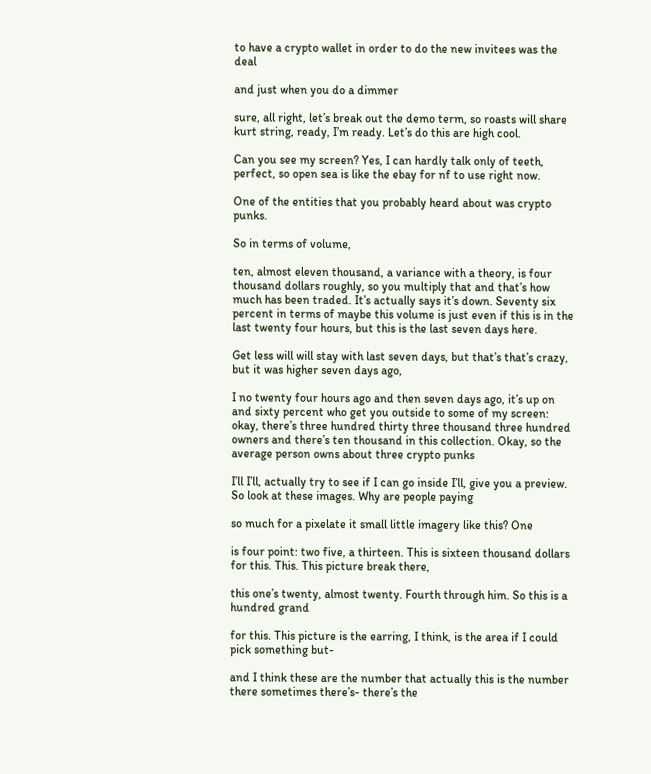to have a crypto wallet in order to do the new invitees was the deal

and just when you do a dimmer

sure, all right, let’s break out the demo term, so roasts will share kurt string, ready, I’m ready. Let’s do this are high cool.

Can you see my screen? Yes, I can hardly talk only of teeth, perfect, so open sea is like the ebay for nf to use right now.

One of the entities that you probably heard about was crypto punks.

So in terms of volume,

ten, almost eleven thousand, a variance with a theory, is four thousand dollars roughly, so you multiply that and that’s how much has been traded. It’s actually says it’s down. Seventy six percent in terms of maybe this volume is just even if this is in the last twenty four hours, but this is the last seven days here.

Get less will will stay with last seven days, but that’s that’s crazy, but it was higher seven days ago,

I no twenty four hours ago and then seven days ago, it’s up on and sixty percent who get you outside to some of my screen: okay, there’s three hundred thirty three thousand three hundred owners and there’s ten thousand in this collection. Okay, so the average person owns about three crypto punks

I’ll I’ll, actually try to see if I can go inside I’ll, give you a preview. So look at these images. Why are people paying

so much for a pixelate it small little imagery like this? One

is four point: two five, a thirteen. This is sixteen thousand dollars for this. This. This picture break there,

this one’s twenty, almost twenty. Fourth through him. So this is a hundred grand

for this. This picture is the earring, I think, is the area if I could pick something but-

and I think these are the number that actually this is the number there sometimes there’s- there’s the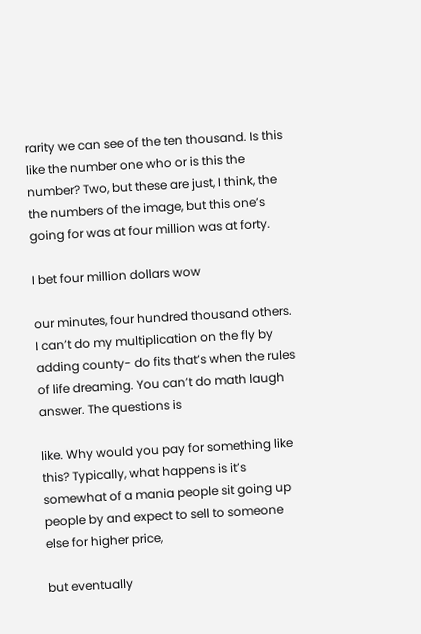rarity we can see of the ten thousand. Is this like the number one who or is this the number? Two, but these are just, I think, the the numbers of the image, but this one’s going for was at four million was at forty.

I bet four million dollars wow

our minutes, four hundred thousand others. I can’t do my multiplication on the fly by adding county- do fits that’s when the rules of life dreaming. You can’t do math laugh answer. The questions is

like. Why would you pay for something like this? Typically, what happens is it’s somewhat of a mania people sit going up people by and expect to sell to someone else for higher price,

but eventually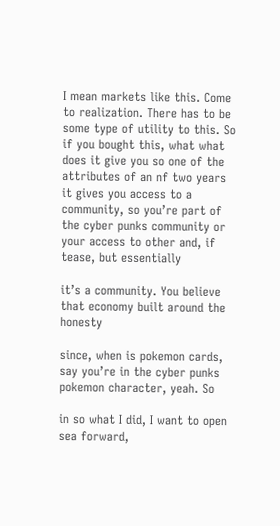I mean markets like this. Come to realization. There has to be some type of utility to this. So if you bought this, what what does it give you so one of the attributes of an nf two years it gives you access to a community, so you’re part of the cyber punks community or your access to other and, if tease, but essentially

it’s a community. You believe that economy built around the honesty

since, when is pokemon cards, say you’re in the cyber punks pokemon character, yeah. So

in so what I did, I want to open sea forward,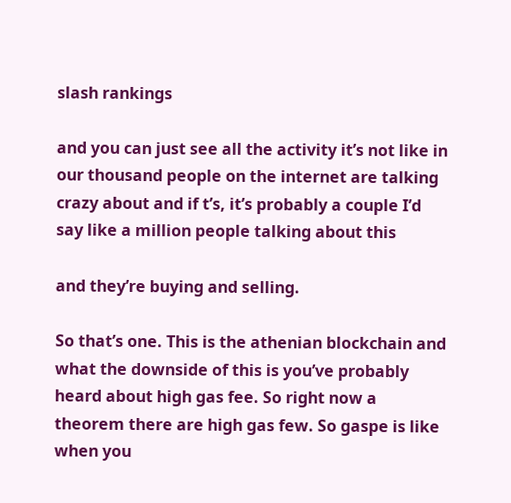slash rankings

and you can just see all the activity it’s not like in our thousand people on the internet are talking crazy about and if t’s, it’s probably a couple I’d say like a million people talking about this

and they’re buying and selling.

So that’s one. This is the athenian blockchain and what the downside of this is you’ve probably heard about high gas fee. So right now a theorem there are high gas few. So gaspe is like when you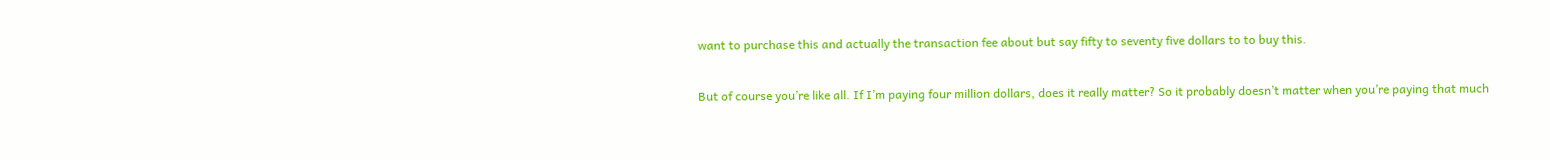want to purchase this and actually the transaction fee about but say fifty to seventy five dollars to to buy this.

But of course you’re like all. If I’m paying four million dollars, does it really matter? So it probably doesn’t matter when you’re paying that much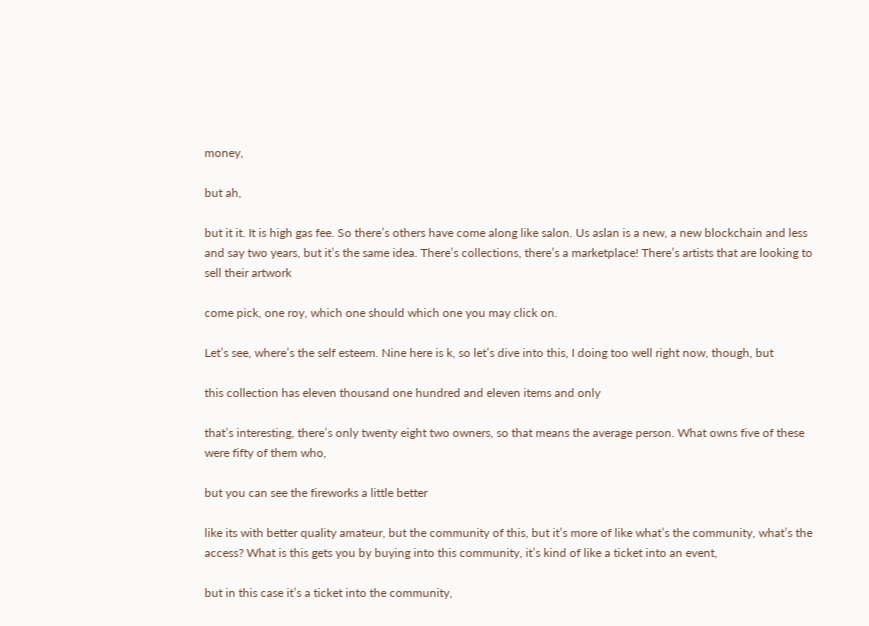money,

but ah,

but it it. It is high gas fee. So there’s others have come along like salon. Us aslan is a new, a new blockchain and less and say two years, but it’s the same idea. There’s collections, there’s a marketplace! There’s artists that are looking to sell their artwork

come pick, one roy, which one should which one you may click on.

Let’s see, where’s the self esteem. Nine here is k, so let’s dive into this, I doing too well right now, though, but

this collection has eleven thousand one hundred and eleven items and only

that’s interesting, there’s only twenty eight two owners, so that means the average person. What owns five of these were fifty of them who,

but you can see the fireworks a little better

like its with better quality amateur, but the community of this, but it’s more of like what’s the community, what’s the access? What is this gets you by buying into this community, it’s kind of like a ticket into an event,

but in this case it’s a ticket into the community,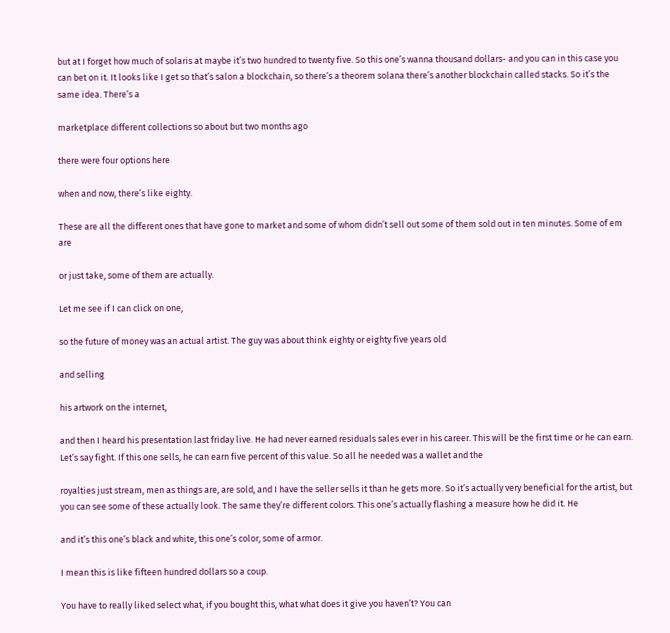but at I forget how much of solaris at maybe it’s two hundred to twenty five. So this one’s wanna thousand dollars- and you can in this case you can bet on it. It looks like I get so that’s salon a blockchain, so there’s a theorem solana there’s another blockchain called stacks. So it’s the same idea. There’s a

marketplace different collections so about but two months ago

there were four options here

when and now, there’s like eighty.

These are all the different ones that have gone to market and some of whom didn’t sell out some of them sold out in ten minutes. Some of em are

or just take, some of them are actually.

Let me see if I can click on one,

so the future of money was an actual artist. The guy was about think eighty or eighty five years old

and selling

his artwork on the internet,

and then I heard his presentation last friday live. He had never earned residuals sales ever in his career. This will be the first time or he can earn. Let’s say fight. If this one sells, he can earn five percent of this value. So all he needed was a wallet and the

royalties just stream, men as things are, are sold, and I have the seller sells it than he gets more. So it’s actually very beneficial for the artist, but you can see some of these actually look. The same they’re different colors. This one’s actually flashing a measure how he did it. He

and it’s this one’s black and white, this one’s color, some of armor.

I mean this is like fifteen hundred dollars so a coup.

You have to really liked select what, if you bought this, what what does it give you haven’t? You can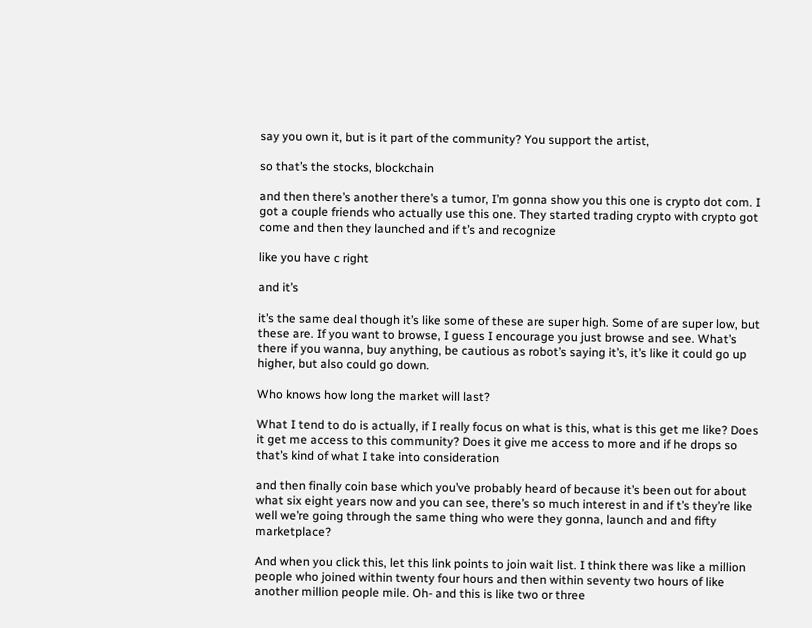say you own it, but is it part of the community? You support the artist,

so that’s the stocks, blockchain

and then there’s another there’s a tumor, I’m gonna show you this one is crypto dot com. I got a couple friends who actually use this one. They started trading crypto with crypto got come and then they launched and if t’s and recognize

like you have c right

and it’s

it’s the same deal though it’s like some of these are super high. Some of are super low, but these are. If you want to browse, I guess I encourage you just browse and see. What’s there if you wanna, buy anything, be cautious as robot’s saying it’s, it’s like it could go up higher, but also could go down.

Who knows how long the market will last?

What I tend to do is actually, if I really focus on what is this, what is this get me like? Does it get me access to this community? Does it give me access to more and if he drops so that’s kind of what I take into consideration

and then finally coin base which you’ve probably heard of because it’s been out for about what six eight years now and you can see, there’s so much interest in and if t’s they’re like well we’re going through the same thing who were they gonna, launch and and fifty marketplace?

And when you click this, let this link points to join wait list. I think there was like a million people who joined within twenty four hours and then within seventy two hours of like another million people mile. Oh- and this is like two or three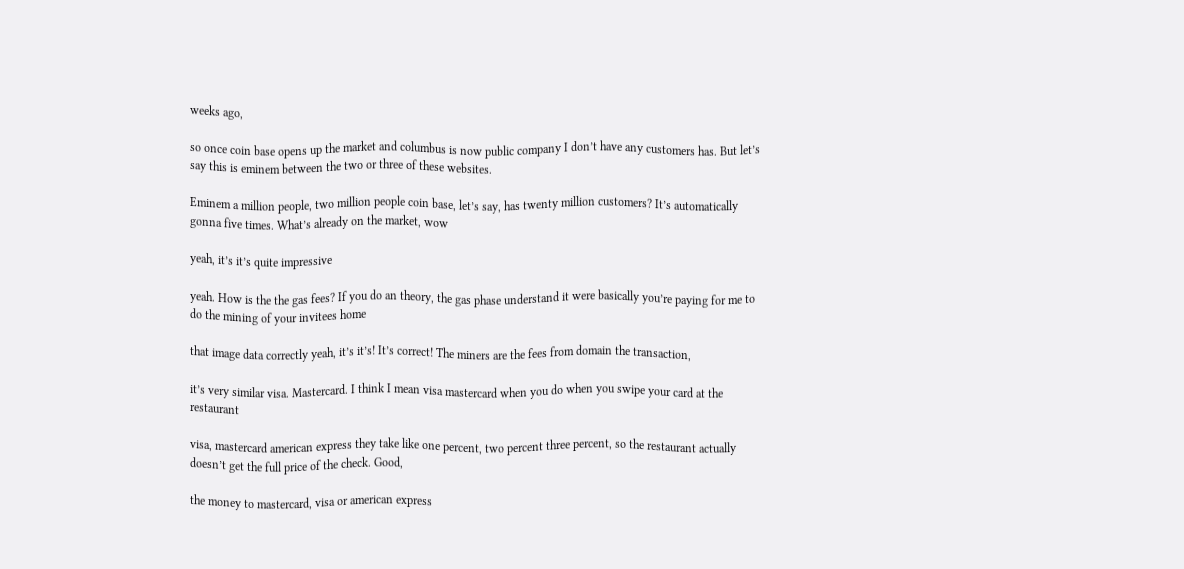weeks ago,

so once coin base opens up the market and columbus is now public company I don’t have any customers has. But let’s say this is eminem between the two or three of these websites.

Eminem a million people, two million people coin base, let’s say, has twenty million customers? It’s automatically gonna five times. What’s already on the market, wow

yeah, it’s it’s quite impressive

yeah. How is the the gas fees? If you do an theory, the gas phase understand it were basically you’re paying for me to do the mining of your invitees home

that image data correctly yeah, it’s it’s! It’s correct! The miners are the fees from domain the transaction,

it’s very similar visa. Mastercard. I think I mean visa mastercard when you do when you swipe your card at the restaurant

visa, mastercard american express they take like one percent, two percent three percent, so the restaurant actually doesn’t get the full price of the check. Good,

the money to mastercard, visa or american express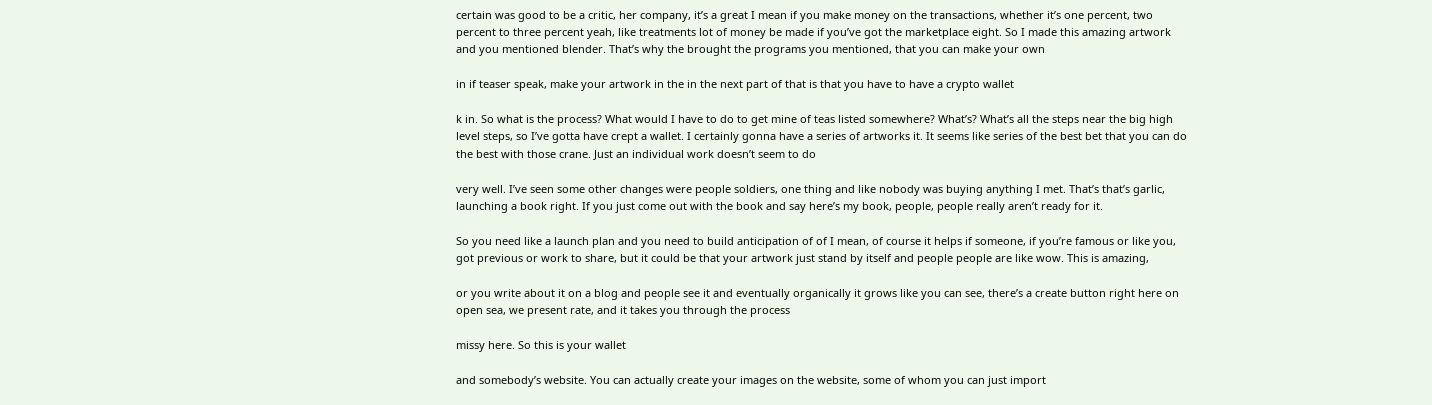certain was good to be a critic, her company, it’s a great I mean if you make money on the transactions, whether it’s one percent, two percent to three percent yeah, like treatments lot of money be made if you’ve got the marketplace eight. So I made this amazing artwork and you mentioned blender. That’s why the brought the programs you mentioned, that you can make your own

in if teaser speak, make your artwork in the in the next part of that is that you have to have a crypto wallet

k in. So what is the process? What would I have to do to get mine of teas listed somewhere? What’s? What’s all the steps near the big high level steps, so I’ve gotta have crept a wallet. I certainly gonna have a series of artworks it. It seems like series of the best bet that you can do the best with those crane. Just an individual work doesn’t seem to do

very well. I’ve seen some other changes were people soldiers, one thing and like nobody was buying anything I met. That’s that’s garlic, launching a book right. If you just come out with the book and say here’s my book, people, people really aren’t ready for it.

So you need like a launch plan and you need to build anticipation of of I mean, of course it helps if someone, if you’re famous or like you, got previous or work to share, but it could be that your artwork just stand by itself and people people are like wow. This is amazing,

or you write about it on a blog and people see it and eventually organically it grows like you can see, there’s a create button right here on open sea, we present rate, and it takes you through the process

missy here. So this is your wallet

and somebody’s website. You can actually create your images on the website, some of whom you can just import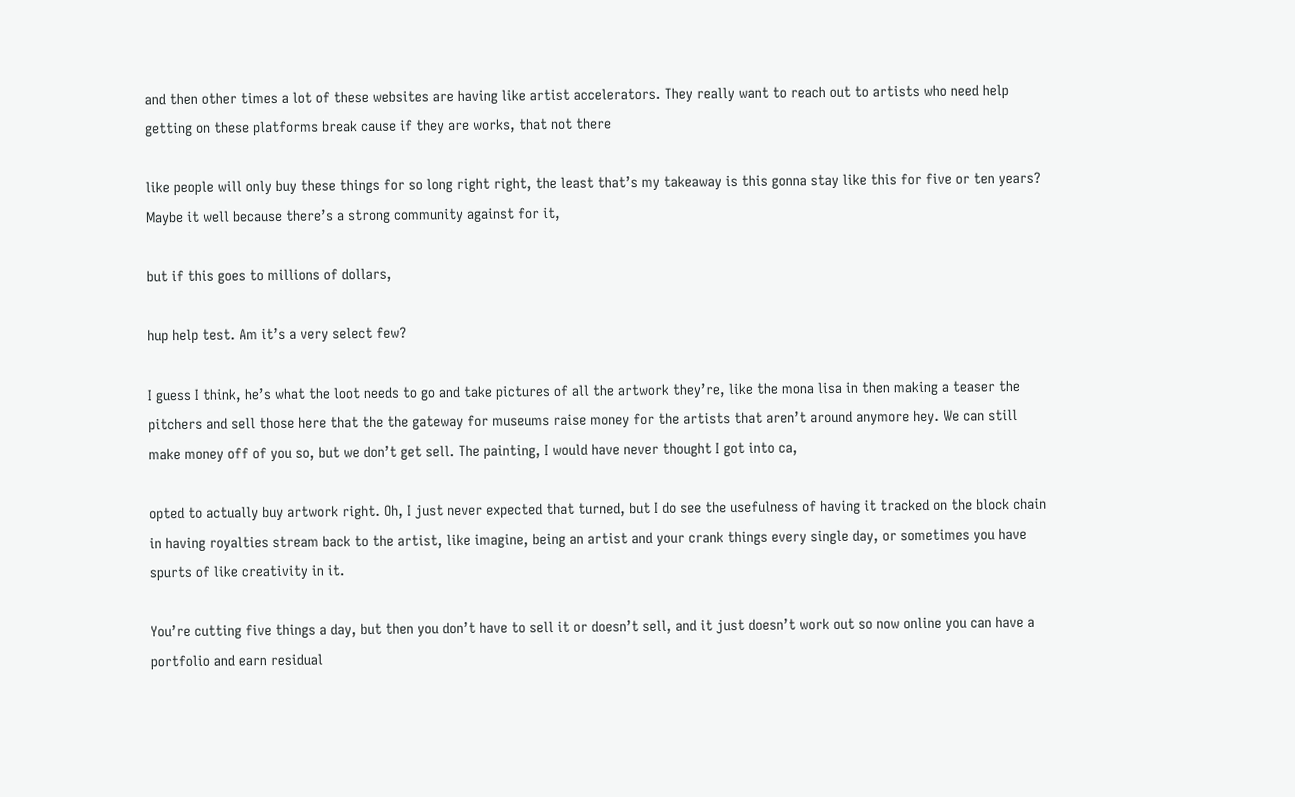and then other times a lot of these websites are having like artist accelerators. They really want to reach out to artists who need help getting on these platforms break cause if they are works, that not there

like people will only buy these things for so long right right, the least that’s my takeaway is this gonna stay like this for five or ten years? Maybe it well because there’s a strong community against for it,

but if this goes to millions of dollars,

hup help test. Am it’s a very select few?

I guess I think, he’s what the loot needs to go and take pictures of all the artwork they’re, like the mona lisa in then making a teaser the pitchers and sell those here that the the gateway for museums raise money for the artists that aren’t around anymore hey. We can still make money off of you so, but we don’t get sell. The painting, I would have never thought I got into ca,

opted to actually buy artwork right. Oh, I just never expected that turned, but I do see the usefulness of having it tracked on the block chain in having royalties stream back to the artist, like imagine, being an artist and your crank things every single day, or sometimes you have spurts of like creativity in it.

You’re cutting five things a day, but then you don’t have to sell it or doesn’t sell, and it just doesn’t work out so now online you can have a portfolio and earn residual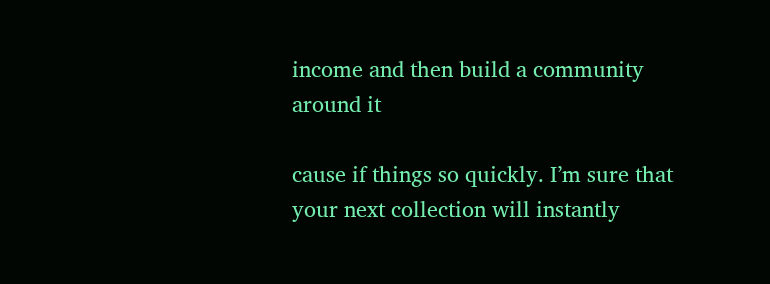income and then build a community around it

cause if things so quickly. I’m sure that your next collection will instantly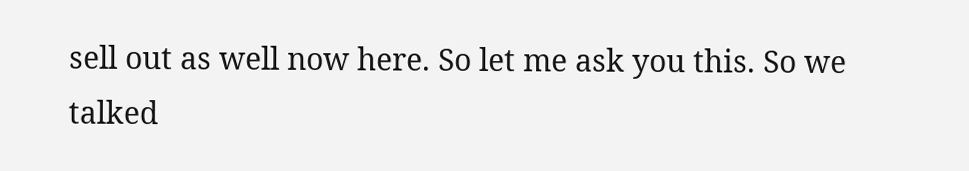sell out as well now here. So let me ask you this. So we talked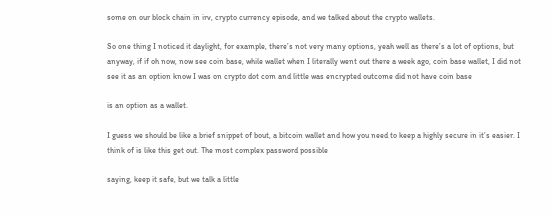some on our block chain in irv, crypto currency episode, and we talked about the crypto wallets.

So one thing I noticed it daylight, for example, there’s not very many options, yeah well as there’s a lot of options, but anyway, if if oh now, now see coin base, while wallet when I literally went out there a week ago, coin base wallet, I did not see it as an option know I was on crypto dot com and little was encrypted outcome did not have coin base

is an option as a wallet.

I guess we should be like a brief snippet of bout, a bitcoin wallet and how you need to keep a highly secure in it’s easier. I think of is like this get out. The most complex password possible

saying, keep it safe, but we talk a little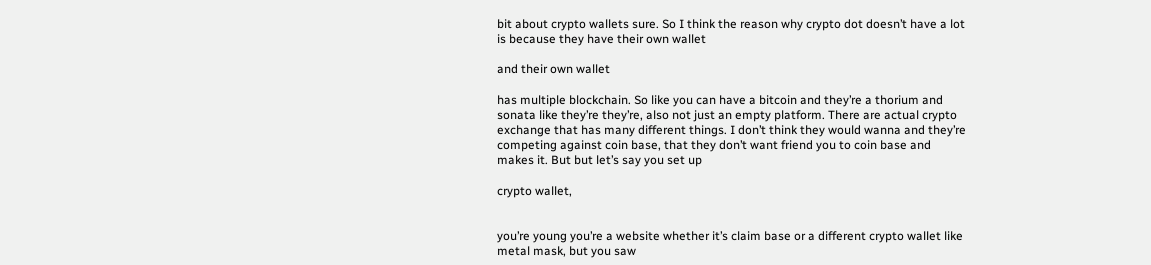bit about crypto wallets sure. So I think the reason why crypto dot doesn’t have a lot is because they have their own wallet

and their own wallet

has multiple blockchain. So like you can have a bitcoin and they’re a thorium and sonata like they’re they’re, also not just an empty platform. There are actual crypto exchange that has many different things. I don’t think they would wanna and they’re competing against coin base, that they don’t want friend you to coin base and makes it. But but let’s say you set up

crypto wallet,


you’re young you’re a website whether it’s claim base or a different crypto wallet like metal mask, but you saw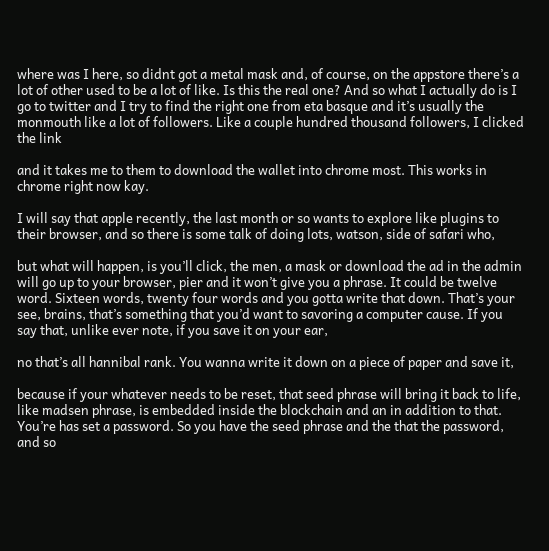where was I here, so didnt got a metal mask and, of course, on the appstore there’s a lot of other used to be a lot of like. Is this the real one? And so what I actually do is I go to twitter and I try to find the right one from eta basque and it’s usually the monmouth like a lot of followers. Like a couple hundred thousand followers, I clicked the link

and it takes me to them to download the wallet into chrome most. This works in chrome right now kay.

I will say that apple recently, the last month or so wants to explore like plugins to their browser, and so there is some talk of doing lots, watson, side of safari who,

but what will happen, is you’ll click, the men, a mask or download the ad in the admin will go up to your browser, pier and it won’t give you a phrase. It could be twelve word. Sixteen words, twenty four words and you gotta write that down. That’s your see, brains, that’s something that you’d want to savoring a computer cause. If you say that, unlike ever note, if you save it on your ear,

no that’s all hannibal rank. You wanna write it down on a piece of paper and save it,

because if your whatever needs to be reset, that seed phrase will bring it back to life, like madsen phrase, is embedded inside the blockchain and an in addition to that. You’re has set a password. So you have the seed phrase and the that the password, and so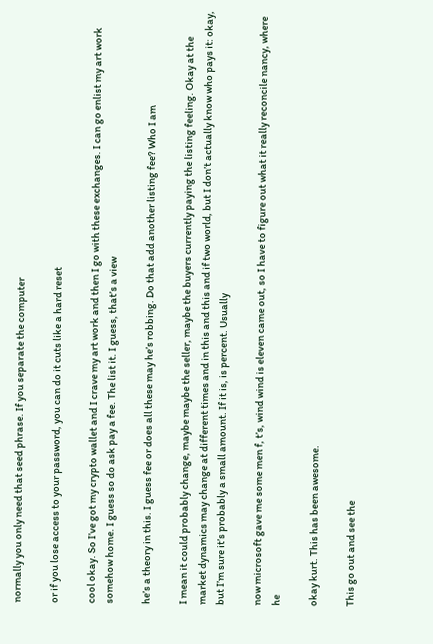normally you only need that seed phrase. If you separate the computer

or if you lose access to your password, you can do it cuts like a hard reset

cool okay. So I’ve got my crypto wallet and I crave my art work and then I go with these exchanges. I can go enlist my art work somehow home. I guess so do ask pay a fee. The list it. I guess, that’s a view

he’s a theory in this. I guess fee or does all these may he’s robbing. Do that add another listing fee? Who I am

I mean it could probably change, maybe maybe the seller, maybe the buyers currently paying the listing feeling. Okay at the market dynamics may change at different times and in this and this and if two world, but I don’t actually know who pays it: okay, but I’m sure it’s probably a small amount. If it is, is percent. Usually

now microsoft gave me some men f, t’s, wind wind is eleven came out, so I have to figure out what it really reconcile nancy, where he

okay kurt. This has been awesome.

This go out and see the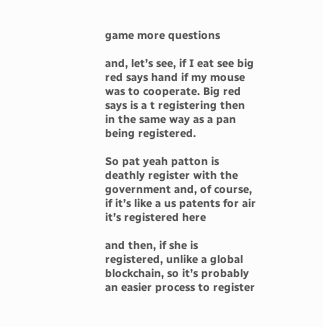game more questions

and, let’s see, if I eat see big red says hand if my mouse was to cooperate. Big red says is a t registering then in the same way as a pan being registered.

So pat yeah patton is deathly register with the government and, of course, if it’s like a us patents for air it’s registered here

and then, if she is registered, unlike a global blockchain, so it’s probably an easier process to register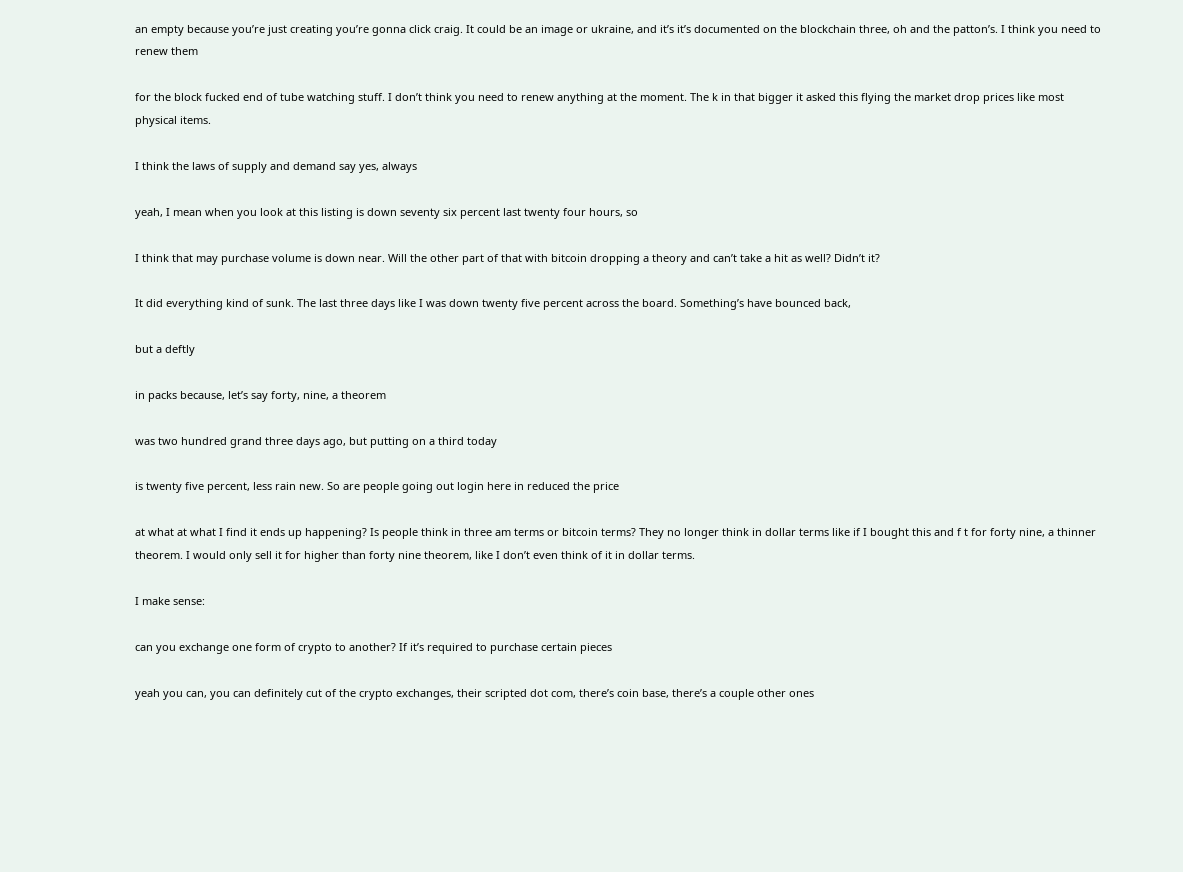an empty because you’re just creating you’re gonna click craig. It could be an image or ukraine, and it’s it’s documented on the blockchain three, oh and the patton’s. I think you need to renew them

for the block fucked end of tube watching stuff. I don’t think you need to renew anything at the moment. The k in that bigger it asked this flying the market drop prices like most physical items.

I think the laws of supply and demand say yes, always

yeah, I mean when you look at this listing is down seventy six percent last twenty four hours, so

I think that may purchase volume is down near. Will the other part of that with bitcoin dropping a theory and can’t take a hit as well? Didn’t it?

It did everything kind of sunk. The last three days like I was down twenty five percent across the board. Something’s have bounced back,

but a deftly

in packs because, let’s say forty, nine, a theorem

was two hundred grand three days ago, but putting on a third today

is twenty five percent, less rain new. So are people going out login here in reduced the price

at what at what I find it ends up happening? Is people think in three am terms or bitcoin terms? They no longer think in dollar terms like if I bought this and f t for forty nine, a thinner theorem. I would only sell it for higher than forty nine theorem, like I don’t even think of it in dollar terms.

I make sense:

can you exchange one form of crypto to another? If it’s required to purchase certain pieces

yeah you can, you can definitely cut of the crypto exchanges, their scripted dot com, there’s coin base, there’s a couple other ones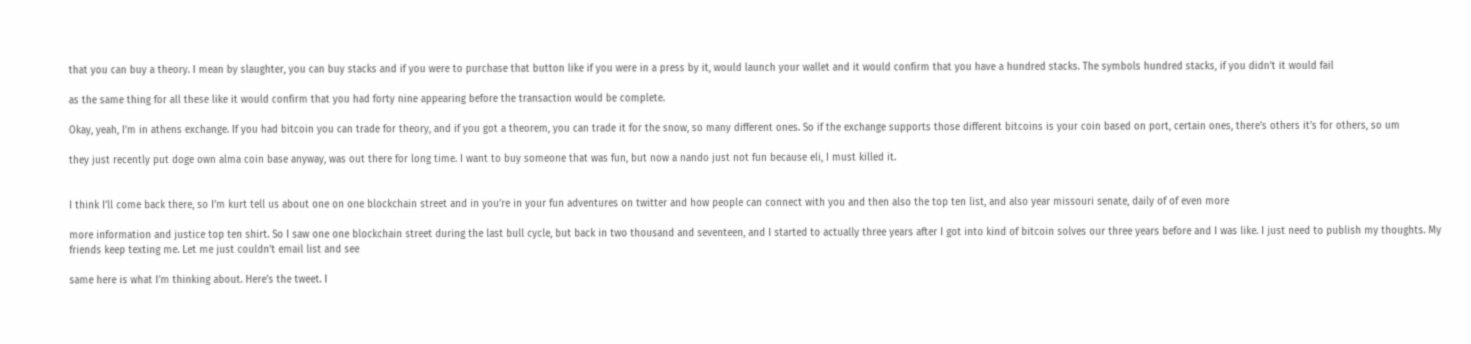that you can buy a theory. I mean by slaughter, you can buy stacks and if you were to purchase that button like if you were in a press by it, would launch your wallet and it would confirm that you have a hundred stacks. The symbols hundred stacks, if you didn’t it would fail

as the same thing for all these like it would confirm that you had forty nine appearing before the transaction would be complete.

Okay, yeah, I’m in athens exchange. If you had bitcoin you can trade for theory, and if you got a theorem, you can trade it for the snow, so many different ones. So if the exchange supports those different bitcoins is your coin based on port, certain ones, there’s others it’s for others, so um

they just recently put doge own alma coin base anyway, was out there for long time. I want to buy someone that was fun, but now a nando just not fun because eli, I must killed it.


I think I’ll come back there, so I’m kurt tell us about one on one blockchain street and in you’re in your fun adventures on twitter and how people can connect with you and then also the top ten list, and also year missouri senate, daily of of even more

more information and justice top ten shirt. So I saw one one blockchain street during the last bull cycle, but back in two thousand and seventeen, and I started to actually three years after I got into kind of bitcoin solves our three years before and I was like. I just need to publish my thoughts. My friends keep texting me. Let me just couldn’t email list and see

same here is what I’m thinking about. Here’s the tweet. I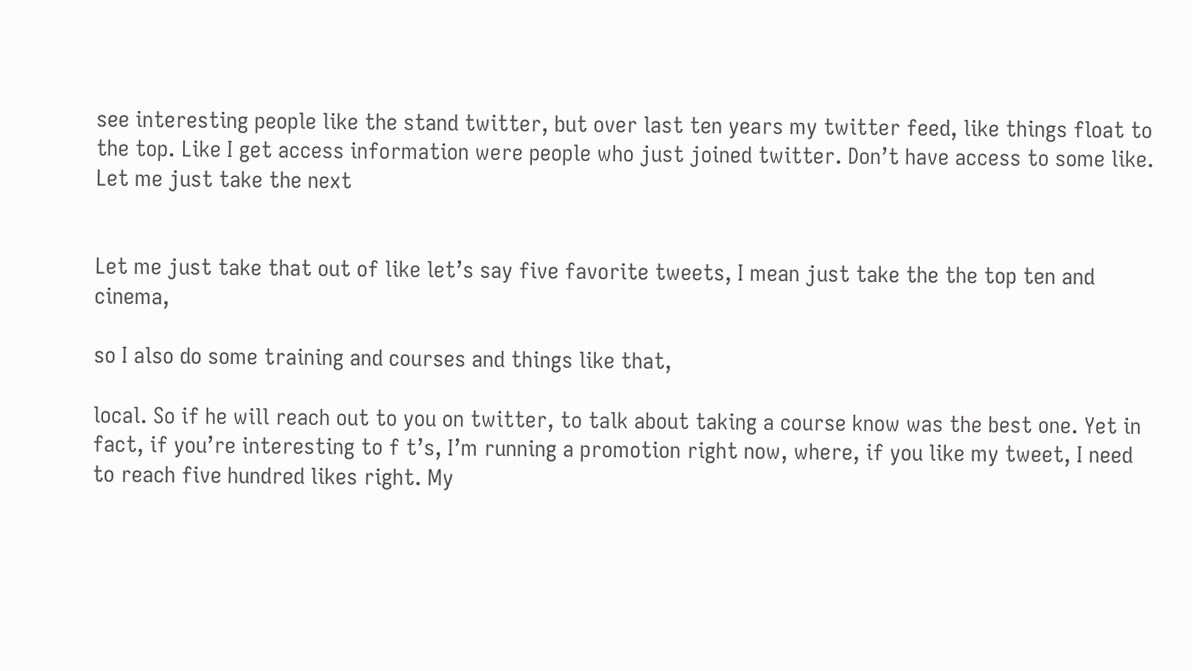see interesting people like the stand twitter, but over last ten years my twitter feed, like things float to the top. Like I get access information were people who just joined twitter. Don’t have access to some like. Let me just take the next


Let me just take that out of like let’s say five favorite tweets, I mean just take the the top ten and cinema,

so I also do some training and courses and things like that,

local. So if he will reach out to you on twitter, to talk about taking a course know was the best one. Yet in fact, if you’re interesting to f t’s, I’m running a promotion right now, where, if you like my tweet, I need to reach five hundred likes right. My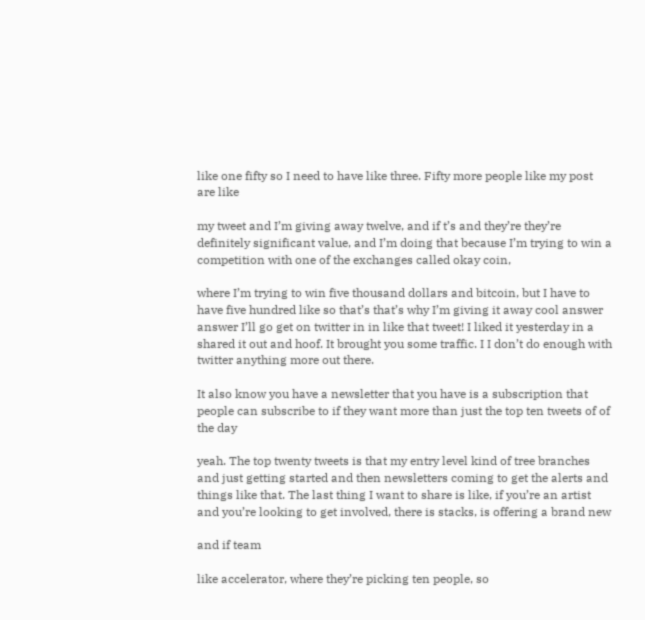like one fifty so I need to have like three. Fifty more people like my post are like

my tweet and I’m giving away twelve, and if t’s and they’re they’re definitely significant value, and I’m doing that because I’m trying to win a competition with one of the exchanges called okay coin,

where I’m trying to win five thousand dollars and bitcoin, but I have to have five hundred like so that’s that’s why I’m giving it away cool answer answer I’ll go get on twitter in in like that tweet! I liked it yesterday in a shared it out and hoof. It brought you some traffic. I I don’t do enough with twitter anything more out there.

It also know you have a newsletter that you have is a subscription that people can subscribe to if they want more than just the top ten tweets of of the day

yeah. The top twenty tweets is that my entry level kind of tree branches and just getting started and then newsletters coming to get the alerts and things like that. The last thing I want to share is like, if you’re an artist and you’re looking to get involved, there is stacks, is offering a brand new

and if team

like accelerator, where they’re picking ten people, so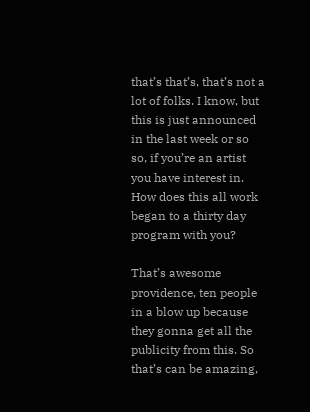that’s that’s, that’s not a lot of folks. I know, but this is just announced in the last week or so so, if you’re an artist you have interest in. How does this all work began to a thirty day program with you?

That’s awesome providence, ten people in a blow up because they gonna get all the publicity from this. So that’s can be amazing,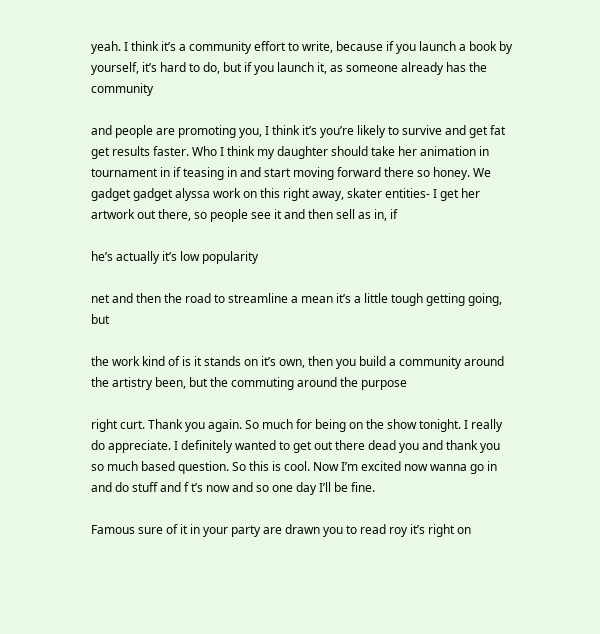yeah. I think it’s a community effort to write, because if you launch a book by yourself, it’s hard to do, but if you launch it, as someone already has the community

and people are promoting you, I think it’s you’re likely to survive and get fat get results faster. Who I think my daughter should take her animation in tournament in if teasing in and start moving forward there so honey. We gadget gadget alyssa work on this right away, skater entities- I get her artwork out there, so people see it and then sell as in, if

he’s actually it’s low popularity

net and then the road to streamline a mean it’s a little tough getting going, but

the work kind of is it stands on it’s own, then you build a community around the artistry been, but the commuting around the purpose

right curt. Thank you again. So much for being on the show tonight. I really do appreciate. I definitely wanted to get out there dead you and thank you so much based question. So this is cool. Now I’m excited now wanna go in and do stuff and f t’s now and so one day I’ll be fine.

Famous sure of it in your party are drawn you to read roy it’s right on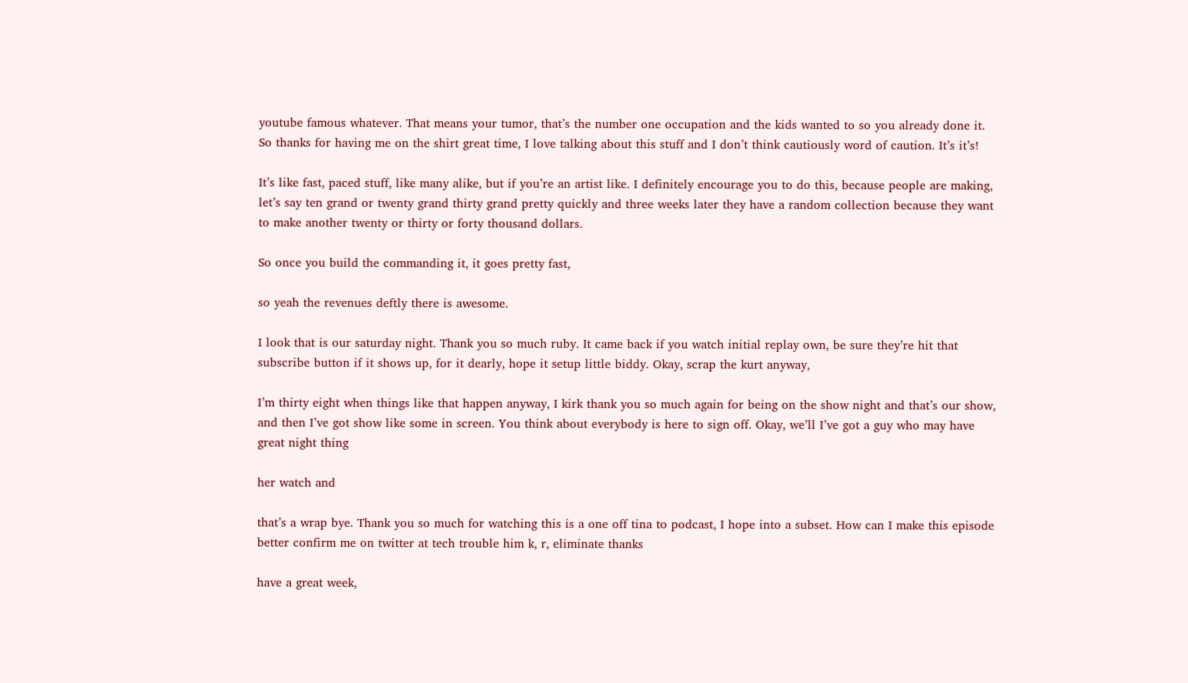youtube famous whatever. That means your tumor, that’s the number one occupation and the kids wanted to so you already done it. So thanks for having me on the shirt great time, I love talking about this stuff and I don’t think cautiously word of caution. It’s it’s!

It’s like fast, paced stuff, like many alike, but if you’re an artist like. I definitely encourage you to do this, because people are making, let’s say ten grand or twenty grand thirty grand pretty quickly and three weeks later they have a random collection because they want to make another twenty or thirty or forty thousand dollars.

So once you build the commanding it, it goes pretty fast,

so yeah the revenues deftly there is awesome.

I look that is our saturday night. Thank you so much ruby. It came back if you watch initial replay own, be sure they’re hit that subscribe button if it shows up, for it dearly, hope it setup little biddy. Okay, scrap the kurt anyway,

I’m thirty eight when things like that happen anyway, I kirk thank you so much again for being on the show night and that’s our show, and then I’ve got show like some in screen. You think about everybody is here to sign off. Okay, we’ll I’ve got a guy who may have great night thing

her watch and

that’s a wrap bye. Thank you so much for watching this is a one off tina to podcast, I hope into a subset. How can I make this episode better confirm me on twitter at tech trouble him k, r, eliminate thanks

have a great week,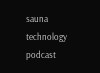sauna technology podcast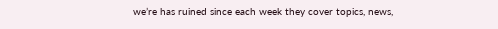we’re has ruined since each week they cover topics, news,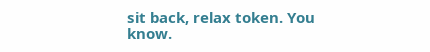sit back, relax token. You know.